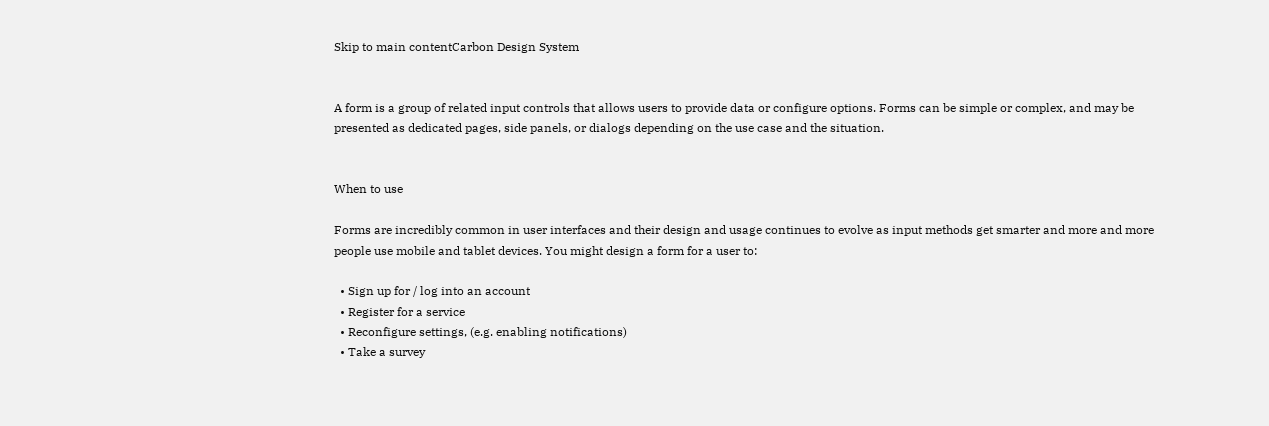Skip to main contentCarbon Design System


A form is a group of related input controls that allows users to provide data or configure options. Forms can be simple or complex, and may be presented as dedicated pages, side panels, or dialogs depending on the use case and the situation.


When to use

Forms are incredibly common in user interfaces and their design and usage continues to evolve as input methods get smarter and more and more people use mobile and tablet devices. You might design a form for a user to:

  • Sign up for / log into an account
  • Register for a service
  • Reconfigure settings, (e.g. enabling notifications)
  • Take a survey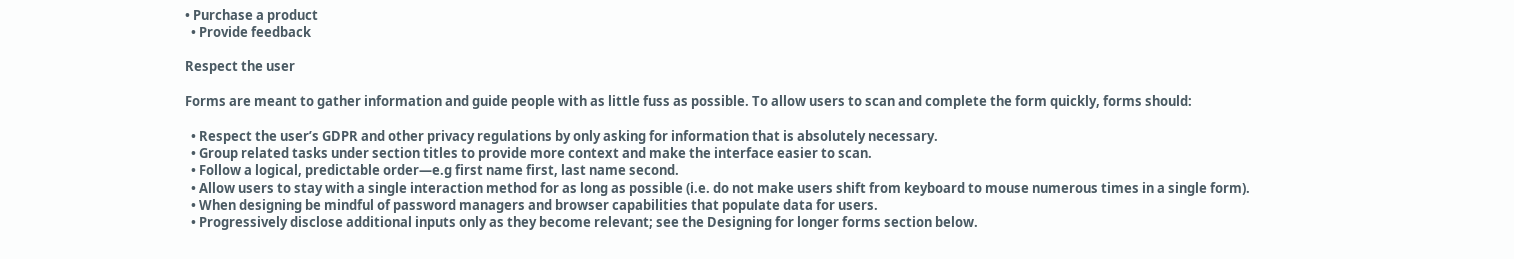• Purchase a product
  • Provide feedback

Respect the user

Forms are meant to gather information and guide people with as little fuss as possible. To allow users to scan and complete the form quickly, forms should:

  • Respect the user’s GDPR and other privacy regulations by only asking for information that is absolutely necessary.
  • Group related tasks under section titles to provide more context and make the interface easier to scan.
  • Follow a logical, predictable order—e.g first name first, last name second.
  • Allow users to stay with a single interaction method for as long as possible (i.e. do not make users shift from keyboard to mouse numerous times in a single form).
  • When designing be mindful of password managers and browser capabilities that populate data for users.
  • Progressively disclose additional inputs only as they become relevant; see the Designing for longer forms section below.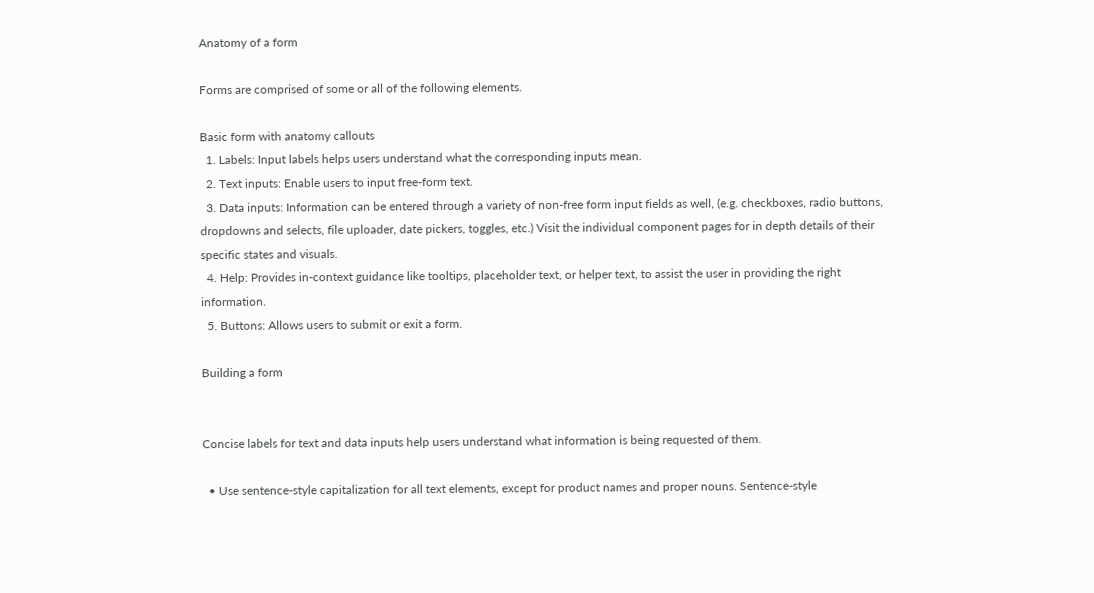Anatomy of a form

Forms are comprised of some or all of the following elements.

Basic form with anatomy callouts
  1. Labels: Input labels helps users understand what the corresponding inputs mean.
  2. Text inputs: Enable users to input free-form text.
  3. Data inputs: Information can be entered through a variety of non-free form input fields as well, (e.g. checkboxes, radio buttons, dropdowns and selects, file uploader, date pickers, toggles, etc.) Visit the individual component pages for in depth details of their specific states and visuals.
  4. Help: Provides in-context guidance like tooltips, placeholder text, or helper text, to assist the user in providing the right information.
  5. Buttons: Allows users to submit or exit a form.

Building a form


Concise labels for text and data inputs help users understand what information is being requested of them.

  • Use sentence-style capitalization for all text elements, except for product names and proper nouns. Sentence-style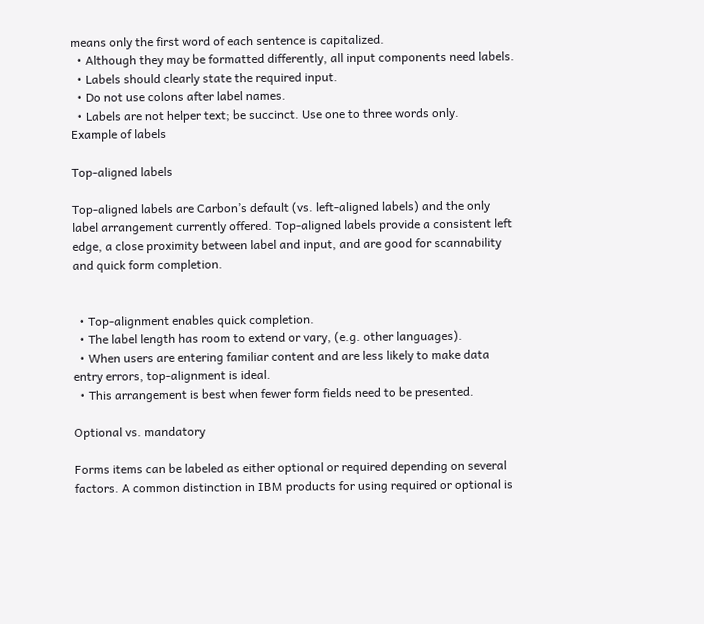means only the first word of each sentence is capitalized.
  • Although they may be formatted differently, all input components need labels.
  • Labels should clearly state the required input.
  • Do not use colons after label names.
  • Labels are not helper text; be succinct. Use one to three words only.
Example of labels

Top-aligned labels

Top-aligned labels are Carbon’s default (vs. left-aligned labels) and the only label arrangement currently offered. Top-aligned labels provide a consistent left edge, a close proximity between label and input, and are good for scannability and quick form completion.


  • Top-alignment enables quick completion.
  • The label length has room to extend or vary, (e.g. other languages).
  • When users are entering familiar content and are less likely to make data entry errors, top-alignment is ideal.
  • This arrangement is best when fewer form fields need to be presented.

Optional vs. mandatory

Forms items can be labeled as either optional or required depending on several factors. A common distinction in IBM products for using required or optional is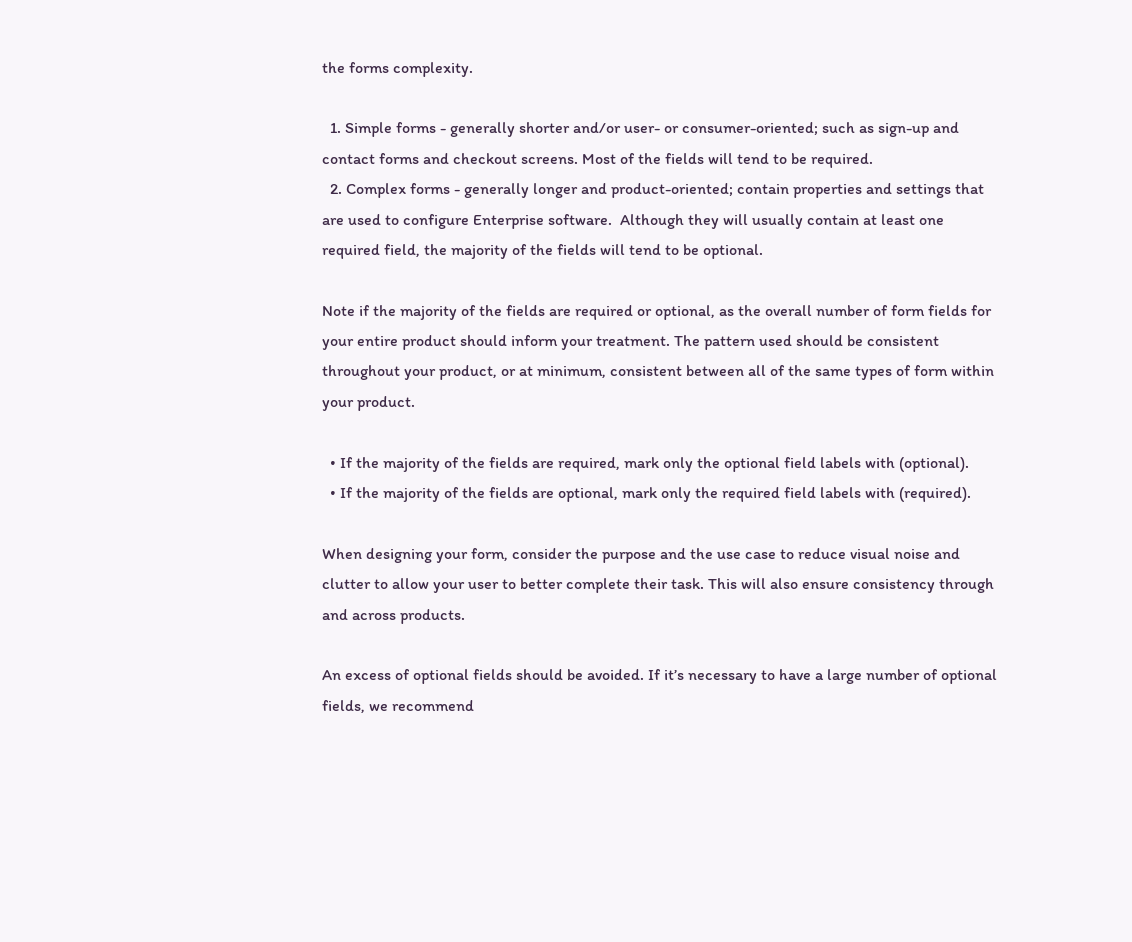the forms complexity.

  1. Simple forms - generally shorter and/or user- or consumer-oriented; such as sign-up and contact forms and checkout screens. Most of the fields will tend to be required.
  2. Complex forms - generally longer and product-oriented; contain properties and settings that are used to configure Enterprise software.  Although they will usually contain at least one required field, the majority of the fields will tend to be optional.

Note if the majority of the fields are required or optional, as the overall number of form fields for your entire product should inform your treatment. The pattern used should be consistent throughout your product, or at minimum, consistent between all of the same types of form within your product.

  • If the majority of the fields are required, mark only the optional field labels with (optional).
  • If the majority of the fields are optional, mark only the required field labels with (required).

When designing your form, consider the purpose and the use case to reduce visual noise and clutter to allow your user to better complete their task. This will also ensure consistency through and across products.

An excess of optional fields should be avoided. If it’s necessary to have a large number of optional fields, we recommend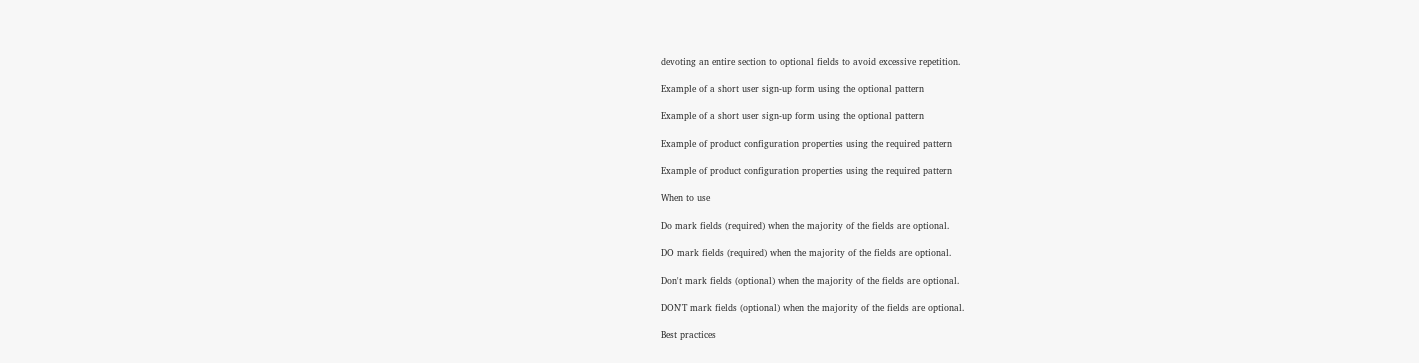devoting an entire section to optional fields to avoid excessive repetition.

Example of a short user sign-up form using the optional pattern

Example of a short user sign-up form using the optional pattern

Example of product configuration properties using the required pattern

Example of product configuration properties using the required pattern

When to use

Do mark fields (required) when the majority of the fields are optional.

DO mark fields (required) when the majority of the fields are optional.

Don't mark fields (optional) when the majority of the fields are optional.

DON'T mark fields (optional) when the majority of the fields are optional.

Best practices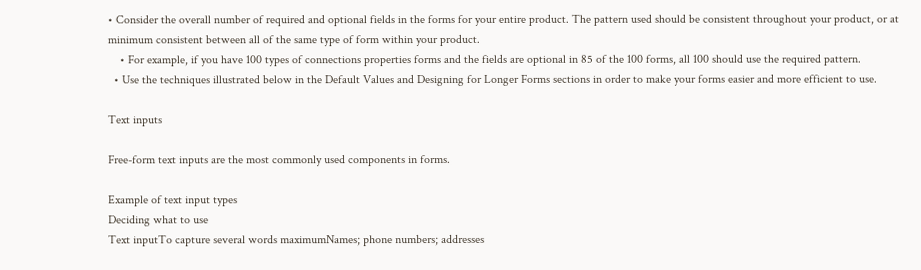• Consider the overall number of required and optional fields in the forms for your entire product. The pattern used should be consistent throughout your product, or at minimum consistent between all of the same type of form within your product.
    • For example, if you have 100 types of connections properties forms and the fields are optional in 85 of the 100 forms, all 100 should use the required pattern.
  • Use the techniques illustrated below in the Default Values and Designing for Longer Forms sections in order to make your forms easier and more efficient to use.

Text inputs

Free-form text inputs are the most commonly used components in forms.

Example of text input types
Deciding what to use
Text inputTo capture several words maximumNames; phone numbers; addresses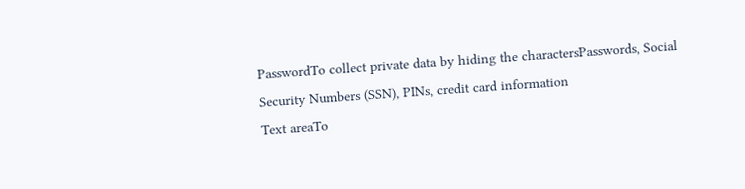PasswordTo collect private data by hiding the charactersPasswords, Social Security Numbers (SSN), PINs, credit card information
Text areaTo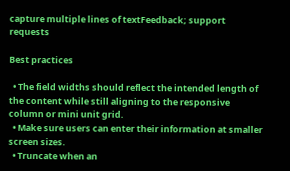capture multiple lines of textFeedback; support requests

Best practices

  • The field widths should reflect the intended length of the content while still aligning to the responsive column or mini unit grid.
  • Make sure users can enter their information at smaller screen sizes.
  • Truncate when an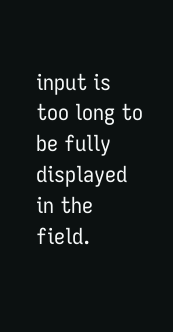input is too long to be fully displayed in the field.